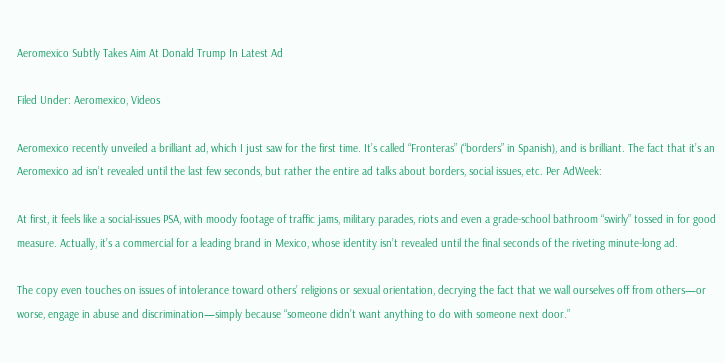Aeromexico Subtly Takes Aim At Donald Trump In Latest Ad

Filed Under: Aeromexico, Videos

Aeromexico recently unveiled a brilliant ad, which I just saw for the first time. It’s called “Fronteras” (“borders” in Spanish), and is brilliant. The fact that it’s an Aeromexico ad isn’t revealed until the last few seconds, but rather the entire ad talks about borders, social issues, etc. Per AdWeek:

At first, it feels like a social-issues PSA, with moody footage of traffic jams, military parades, riots and even a grade-school bathroom “swirly” tossed in for good measure. Actually, it’s a commercial for a leading brand in Mexico, whose identity isn’t revealed until the final seconds of the riveting minute-long ad.

The copy even touches on issues of intolerance toward others’ religions or sexual orientation, decrying the fact that we wall ourselves off from others—or worse, engage in abuse and discrimination—simply because “someone didn’t want anything to do with someone next door.”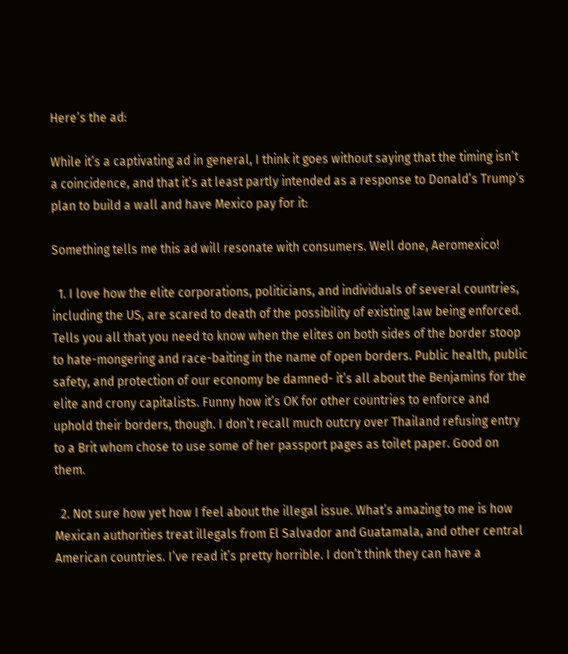Here’s the ad:

While it’s a captivating ad in general, I think it goes without saying that the timing isn’t a coincidence, and that it’s at least partly intended as a response to Donald’s Trump’s plan to build a wall and have Mexico pay for it:

Something tells me this ad will resonate with consumers. Well done, Aeromexico!

  1. I love how the elite corporations, politicians, and individuals of several countries, including the US, are scared to death of the possibility of existing law being enforced. Tells you all that you need to know when the elites on both sides of the border stoop to hate-mongering and race-baiting in the name of open borders. Public health, public safety, and protection of our economy be damned- it’s all about the Benjamins for the elite and crony capitalists. Funny how it’s OK for other countries to enforce and uphold their borders, though. I don’t recall much outcry over Thailand refusing entry to a Brit whom chose to use some of her passport pages as toilet paper. Good on them.

  2. Not sure how yet how I feel about the illegal issue. What’s amazing to me is how Mexican authorities treat illegals from El Salvador and Guatamala, and other central American countries. I’ve read it’s pretty horrible. I don’t think they can have a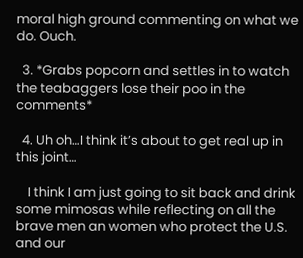moral high ground commenting on what we do. Ouch.

  3. *Grabs popcorn and settles in to watch the teabaggers lose their poo in the comments*

  4. Uh oh…I think it’s about to get real up in this joint…

    I think I am just going to sit back and drink some mimosas while reflecting on all the brave men an women who protect the U.S. and our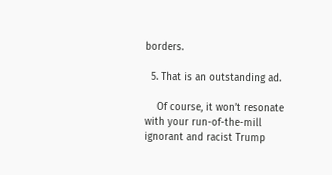borders.

  5. That is an outstanding ad.

    Of course, it won’t resonate with your run-of-the-mill ignorant and racist Trump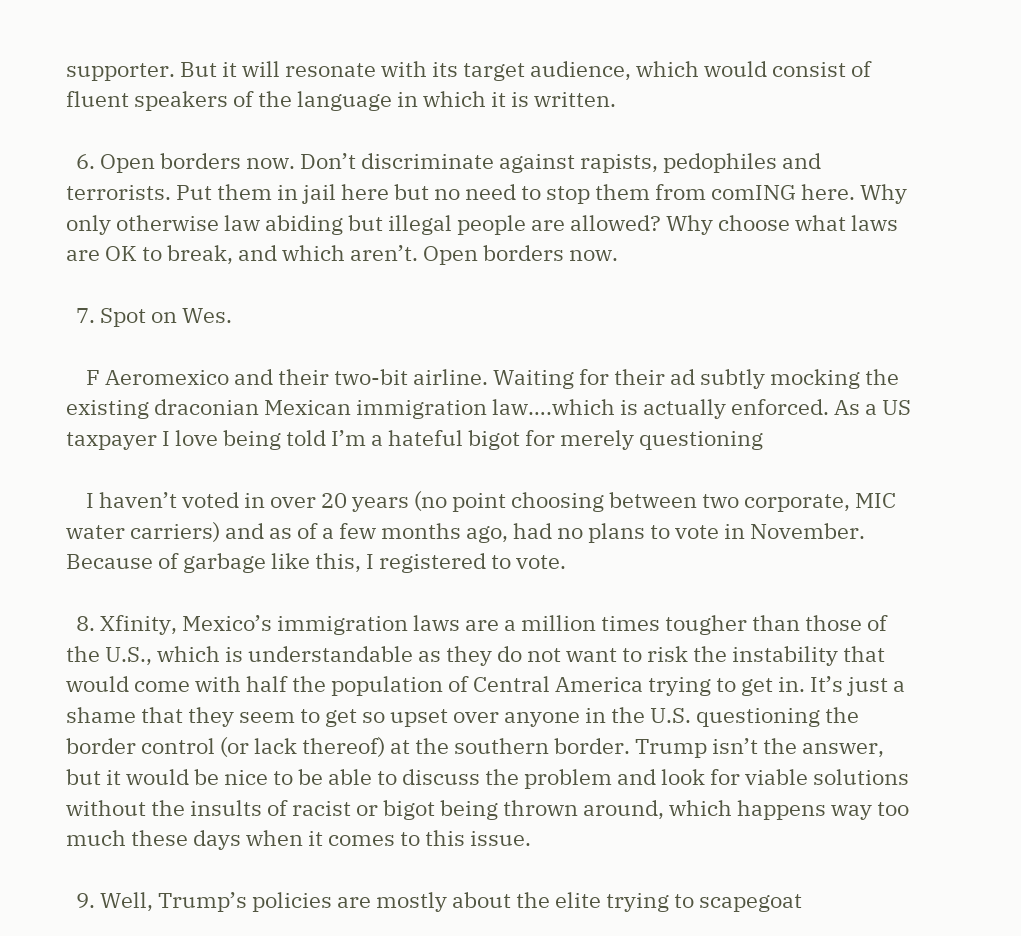supporter. But it will resonate with its target audience, which would consist of fluent speakers of the language in which it is written.

  6. Open borders now. Don’t discriminate against rapists, pedophiles and terrorists. Put them in jail here but no need to stop them from comING here. Why only otherwise law abiding but illegal people are allowed? Why choose what laws are OK to break, and which aren’t. Open borders now.

  7. Spot on Wes.

    F Aeromexico and their two-bit airline. Waiting for their ad subtly mocking the existing draconian Mexican immigration law….which is actually enforced. As a US taxpayer I love being told I’m a hateful bigot for merely questioning

    I haven’t voted in over 20 years (no point choosing between two corporate, MIC water carriers) and as of a few months ago, had no plans to vote in November. Because of garbage like this, I registered to vote.

  8. Xfinity, Mexico’s immigration laws are a million times tougher than those of the U.S., which is understandable as they do not want to risk the instability that would come with half the population of Central America trying to get in. It’s just a shame that they seem to get so upset over anyone in the U.S. questioning the border control (or lack thereof) at the southern border. Trump isn’t the answer, but it would be nice to be able to discuss the problem and look for viable solutions without the insults of racist or bigot being thrown around, which happens way too much these days when it comes to this issue.

  9. Well, Trump’s policies are mostly about the elite trying to scapegoat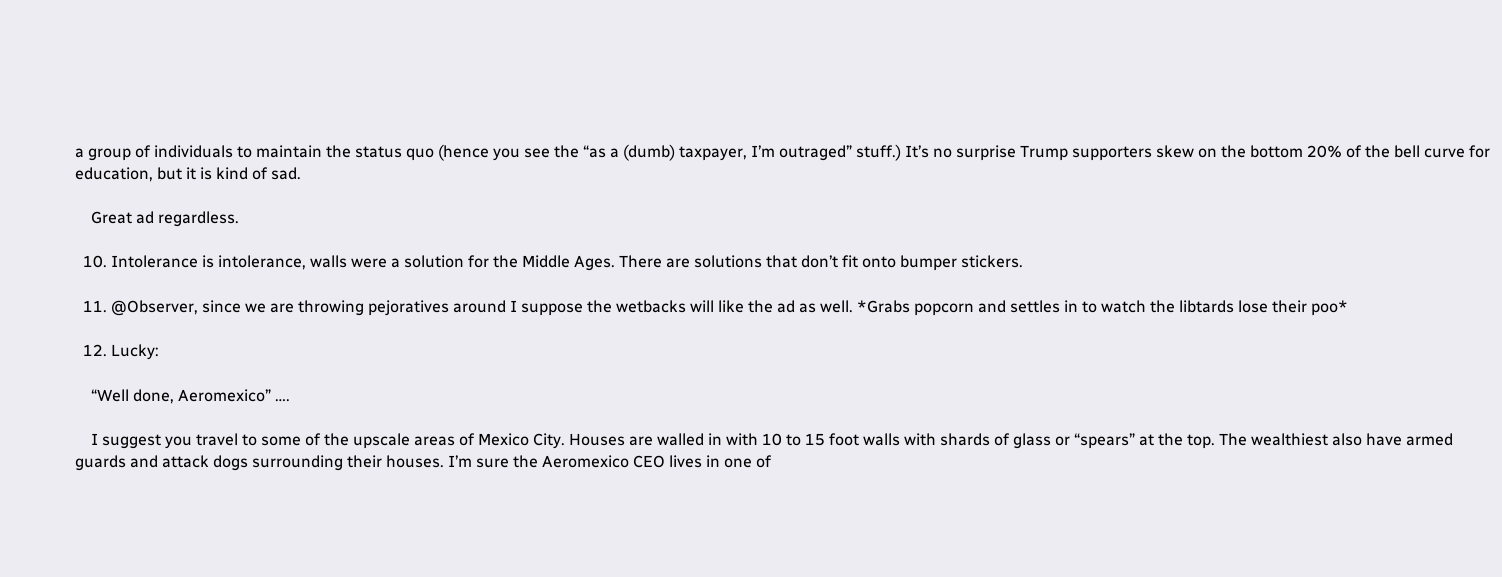a group of individuals to maintain the status quo (hence you see the “as a (dumb) taxpayer, I’m outraged” stuff.) It’s no surprise Trump supporters skew on the bottom 20% of the bell curve for education, but it is kind of sad.

    Great ad regardless.

  10. Intolerance is intolerance, walls were a solution for the Middle Ages. There are solutions that don’t fit onto bumper stickers.

  11. @Observer, since we are throwing pejoratives around I suppose the wetbacks will like the ad as well. *Grabs popcorn and settles in to watch the libtards lose their poo*

  12. Lucky:

    “Well done, Aeromexico” ….

    I suggest you travel to some of the upscale areas of Mexico City. Houses are walled in with 10 to 15 foot walls with shards of glass or “spears” at the top. The wealthiest also have armed guards and attack dogs surrounding their houses. I’m sure the Aeromexico CEO lives in one of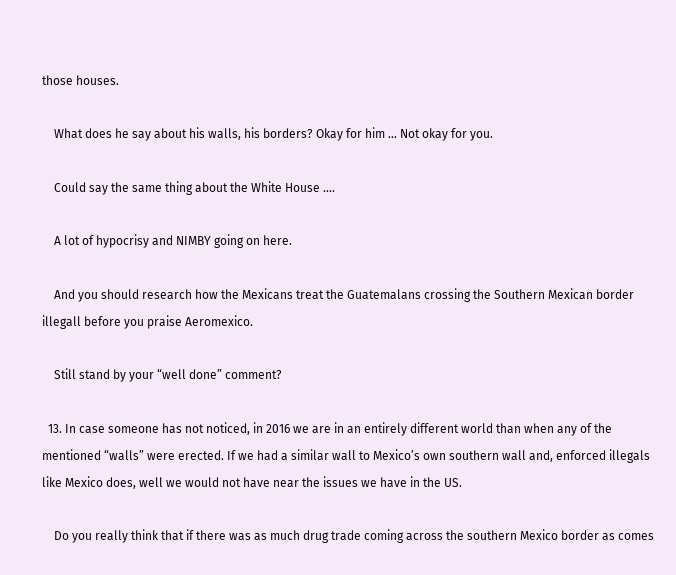those houses.

    What does he say about his walls, his borders? Okay for him … Not okay for you.

    Could say the same thing about the White House ….

    A lot of hypocrisy and NIMBY going on here.

    And you should research how the Mexicans treat the Guatemalans crossing the Southern Mexican border illegall before you praise Aeromexico.

    Still stand by your “well done” comment?

  13. In case someone has not noticed, in 2016 we are in an entirely different world than when any of the mentioned “walls” were erected. If we had a similar wall to Mexico’s own southern wall and, enforced illegals like Mexico does, well we would not have near the issues we have in the US.

    Do you really think that if there was as much drug trade coming across the southern Mexico border as comes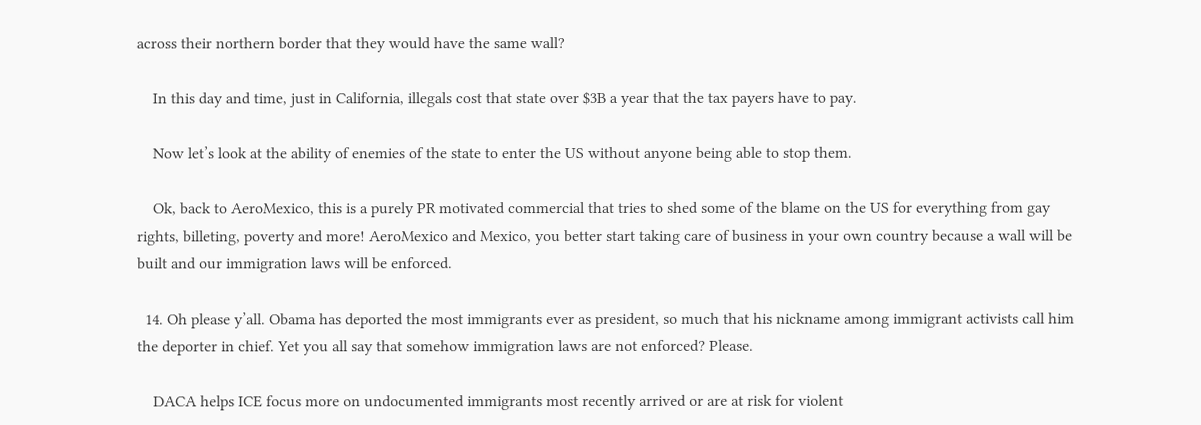across their northern border that they would have the same wall?

    In this day and time, just in California, illegals cost that state over $3B a year that the tax payers have to pay.

    Now let’s look at the ability of enemies of the state to enter the US without anyone being able to stop them.

    Ok, back to AeroMexico, this is a purely PR motivated commercial that tries to shed some of the blame on the US for everything from gay rights, billeting, poverty and more! AeroMexico and Mexico, you better start taking care of business in your own country because a wall will be built and our immigration laws will be enforced.

  14. Oh please y’all. Obama has deported the most immigrants ever as president, so much that his nickname among immigrant activists call him the deporter in chief. Yet you all say that somehow immigration laws are not enforced? Please.

    DACA helps ICE focus more on undocumented immigrants most recently arrived or are at risk for violent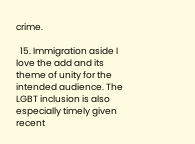crime.

  15. Immigration aside I love the add and its theme of unity for the intended audience. The LGBT inclusion is also especially timely given recent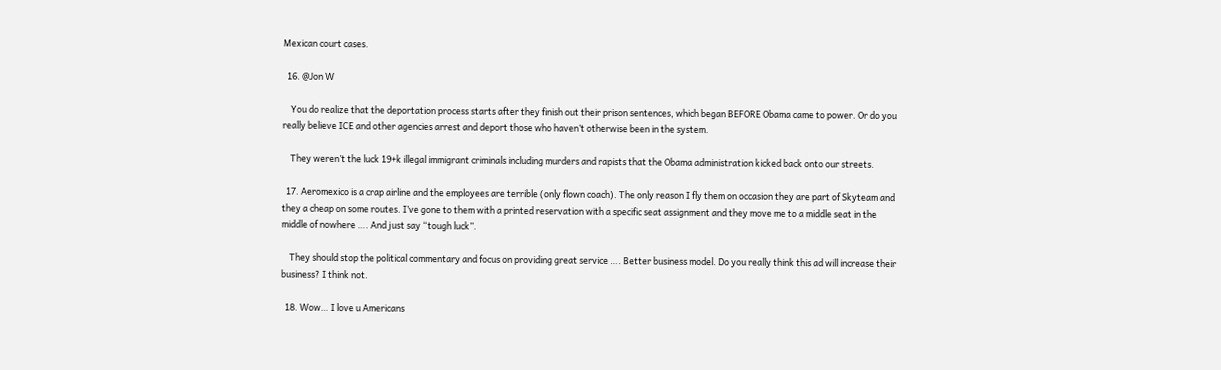Mexican court cases.

  16. @Jon W

    You do realize that the deportation process starts after they finish out their prison sentences, which began BEFORE Obama came to power. Or do you really believe ICE and other agencies arrest and deport those who haven’t otherwise been in the system.

    They weren’t the luck 19+k illegal immigrant criminals including murders and rapists that the Obama administration kicked back onto our streets.

  17. Aeromexico is a crap airline and the employees are terrible (only flown coach). The only reason I fly them on occasion they are part of Skyteam and they a cheap on some routes. I’ve gone to them with a printed reservation with a specific seat assignment and they move me to a middle seat in the middle of nowhere …. And just say “tough luck”.

    They should stop the political commentary and focus on providing great service …. Better business model. Do you really think this ad will increase their business? I think not.

  18. Wow… I love u Americans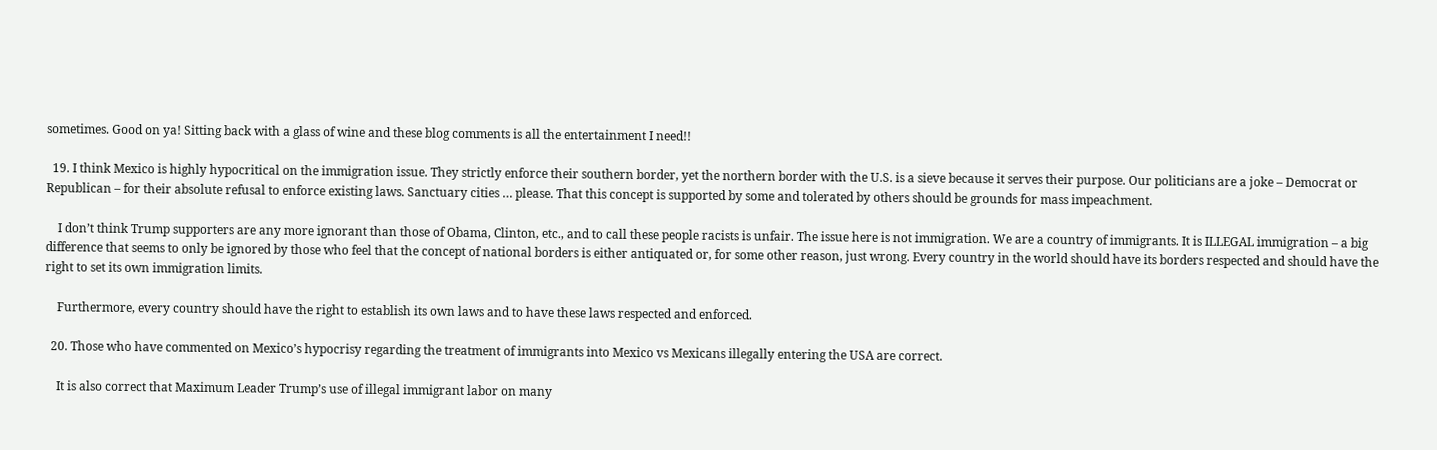sometimes. Good on ya! Sitting back with a glass of wine and these blog comments is all the entertainment I need!!

  19. I think Mexico is highly hypocritical on the immigration issue. They strictly enforce their southern border, yet the northern border with the U.S. is a sieve because it serves their purpose. Our politicians are a joke – Democrat or Republican – for their absolute refusal to enforce existing laws. Sanctuary cities … please. That this concept is supported by some and tolerated by others should be grounds for mass impeachment.

    I don’t think Trump supporters are any more ignorant than those of Obama, Clinton, etc., and to call these people racists is unfair. The issue here is not immigration. We are a country of immigrants. It is ILLEGAL immigration – a big difference that seems to only be ignored by those who feel that the concept of national borders is either antiquated or, for some other reason, just wrong. Every country in the world should have its borders respected and should have the right to set its own immigration limits.

    Furthermore, every country should have the right to establish its own laws and to have these laws respected and enforced.

  20. Those who have commented on Mexico’s hypocrisy regarding the treatment of immigrants into Mexico vs Mexicans illegally entering the USA are correct.

    It is also correct that Maximum Leader Trump’s use of illegal immigrant labor on many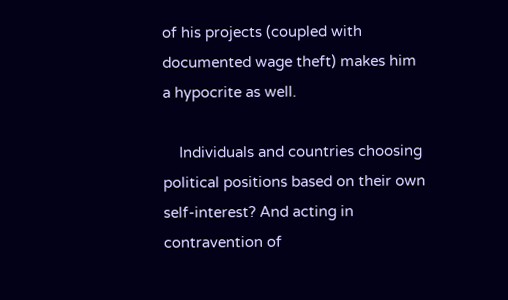of his projects (coupled with documented wage theft) makes him a hypocrite as well.

    Individuals and countries choosing political positions based on their own self-interest? And acting in contravention of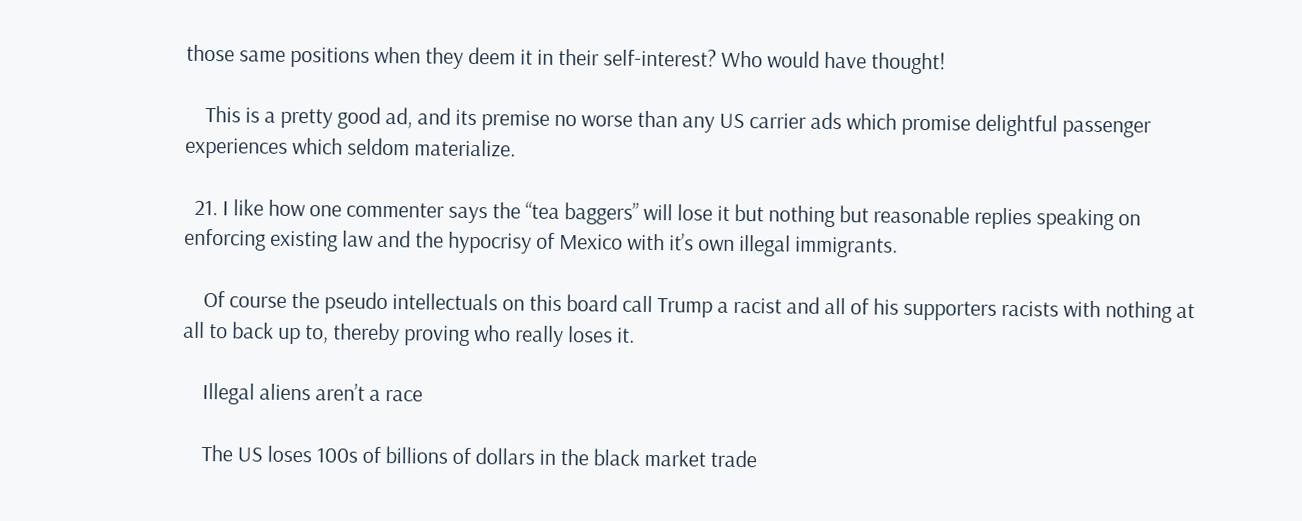those same positions when they deem it in their self-interest? Who would have thought!

    This is a pretty good ad, and its premise no worse than any US carrier ads which promise delightful passenger experiences which seldom materialize.

  21. I like how one commenter says the “tea baggers” will lose it but nothing but reasonable replies speaking on enforcing existing law and the hypocrisy of Mexico with it’s own illegal immigrants.

    Of course the pseudo intellectuals on this board call Trump a racist and all of his supporters racists with nothing at all to back up to, thereby proving who really loses it.

    Illegal aliens aren’t a race

    The US loses 100s of billions of dollars in the black market trade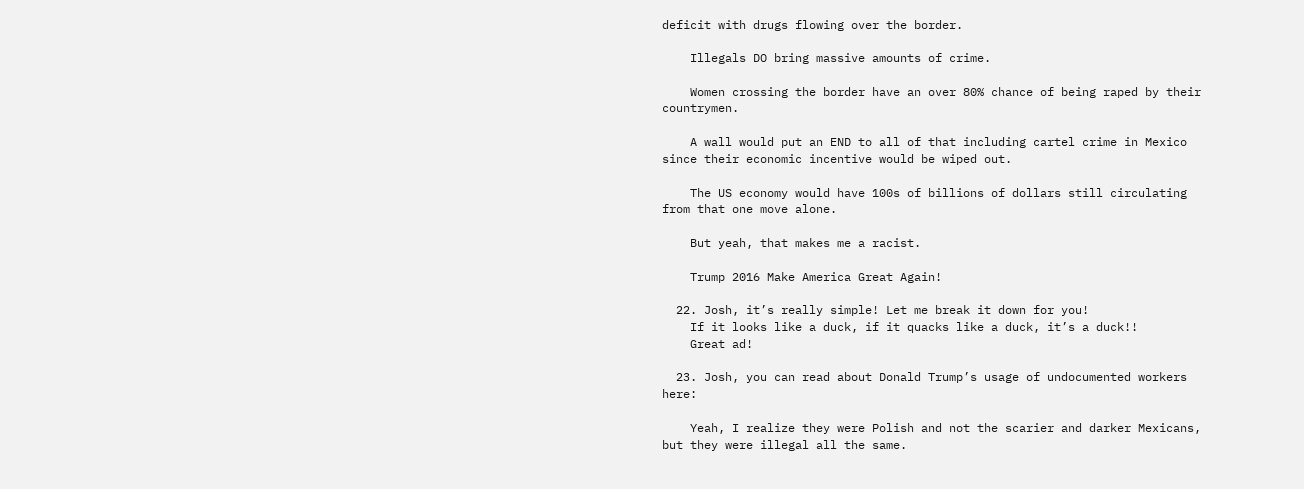deficit with drugs flowing over the border.

    Illegals DO bring massive amounts of crime.

    Women crossing the border have an over 80% chance of being raped by their countrymen.

    A wall would put an END to all of that including cartel crime in Mexico since their economic incentive would be wiped out.

    The US economy would have 100s of billions of dollars still circulating from that one move alone.

    But yeah, that makes me a racist.

    Trump 2016 Make America Great Again!

  22. Josh, it’s really simple! Let me break it down for you!
    If it looks like a duck, if it quacks like a duck, it’s a duck!!
    Great ad!

  23. Josh, you can read about Donald Trump’s usage of undocumented workers here:

    Yeah, I realize they were Polish and not the scarier and darker Mexicans, but they were illegal all the same.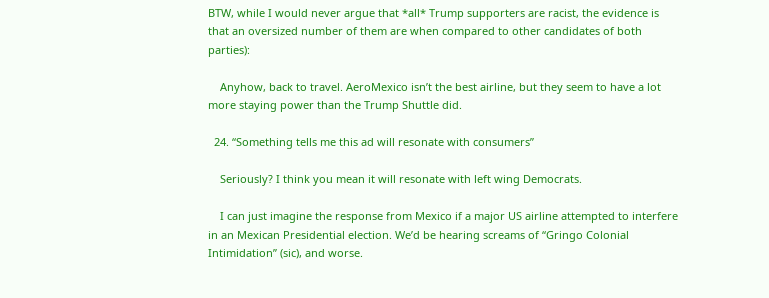BTW, while I would never argue that *all* Trump supporters are racist, the evidence is that an oversized number of them are when compared to other candidates of both parties):

    Anyhow, back to travel. AeroMexico isn’t the best airline, but they seem to have a lot more staying power than the Trump Shuttle did.

  24. “Something tells me this ad will resonate with consumers”

    Seriously? I think you mean it will resonate with left wing Democrats.

    I can just imagine the response from Mexico if a major US airline attempted to interfere in an Mexican Presidential election. We’d be hearing screams of “Gringo Colonial Intimidation” (sic), and worse.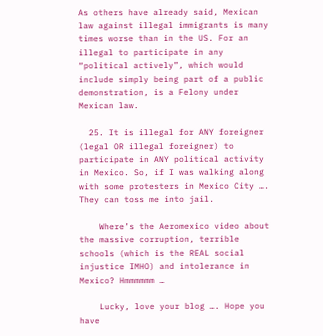As others have already said, Mexican law against illegal immigrants is many times worse than in the US. For an illegal to participate in any “political actively”, which would include simply being part of a public demonstration, is a Felony under Mexican law.

  25. It is illegal for ANY foreigner (legal OR illegal foreigner) to participate in ANY political activity in Mexico. So, if I was walking along with some protesters in Mexico City …. They can toss me into jail.

    Where’s the Aeromexico video about the massive corruption, terrible schools (which is the REAL social injustice IMHO) and intolerance in Mexico? Hmmmmmm …

    Lucky, love your blog …. Hope you have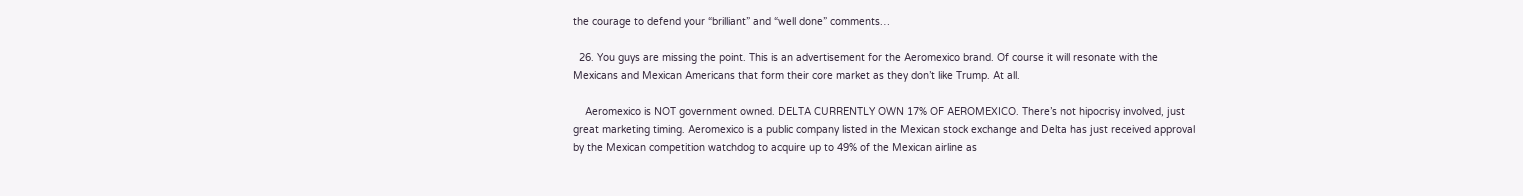the courage to defend your “brilliant” and “well done” comments…

  26. You guys are missing the point. This is an advertisement for the Aeromexico brand. Of course it will resonate with the Mexicans and Mexican Americans that form their core market as they don’t like Trump. At all.

    Aeromexico is NOT government owned. DELTA CURRENTLY OWN 17% OF AEROMEXICO. There’s not hipocrisy involved, just great marketing timing. Aeromexico is a public company listed in the Mexican stock exchange and Delta has just received approval by the Mexican competition watchdog to acquire up to 49% of the Mexican airline as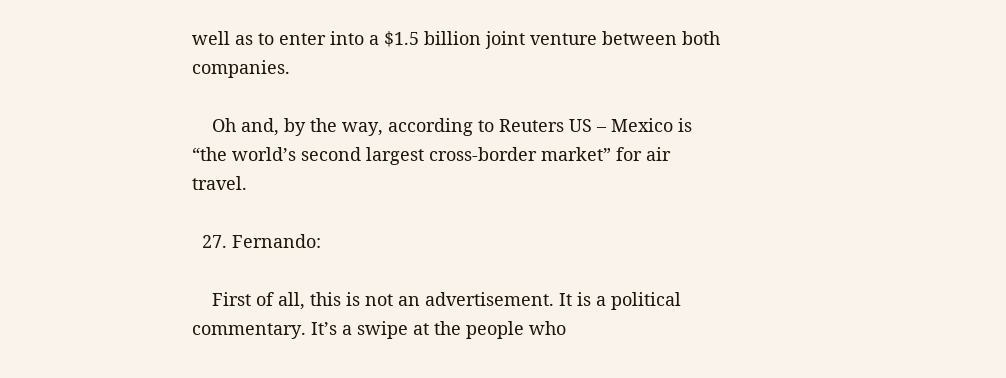well as to enter into a $1.5 billion joint venture between both companies.

    Oh and, by the way, according to Reuters US – Mexico is “the world’s second largest cross-border market” for air travel.

  27. Fernando:

    First of all, this is not an advertisement. It is a political commentary. It’s a swipe at the people who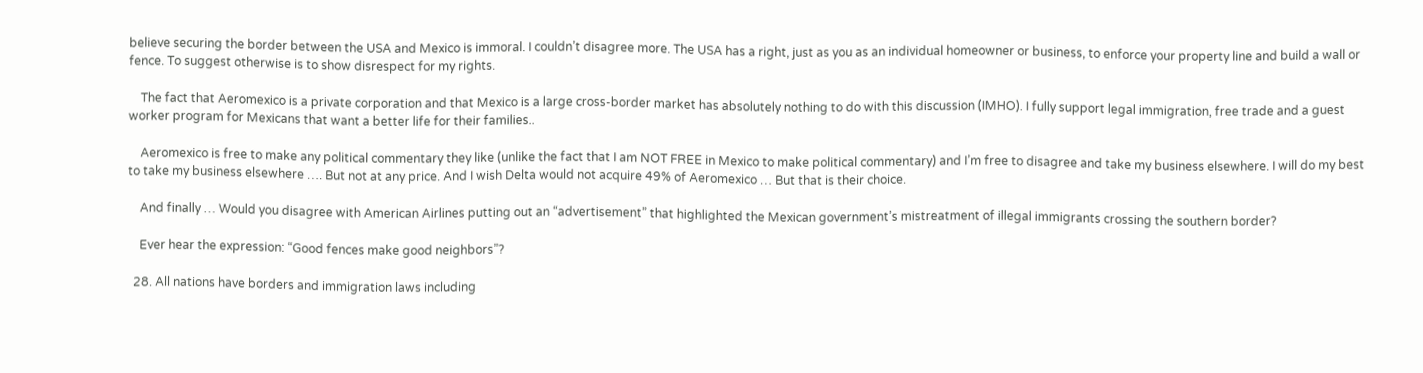believe securing the border between the USA and Mexico is immoral. I couldn’t disagree more. The USA has a right, just as you as an individual homeowner or business, to enforce your property line and build a wall or fence. To suggest otherwise is to show disrespect for my rights.

    The fact that Aeromexico is a private corporation and that Mexico is a large cross-border market has absolutely nothing to do with this discussion (IMHO). I fully support legal immigration, free trade and a guest worker program for Mexicans that want a better life for their families..

    Aeromexico is free to make any political commentary they like (unlike the fact that I am NOT FREE in Mexico to make political commentary) and I’m free to disagree and take my business elsewhere. I will do my best to take my business elsewhere …. But not at any price. And I wish Delta would not acquire 49% of Aeromexico … But that is their choice.

    And finally … Would you disagree with American Airlines putting out an “advertisement” that highlighted the Mexican government’s mistreatment of illegal immigrants crossing the southern border?

    Ever hear the expression: “Good fences make good neighbors”?

  28. All nations have borders and immigration laws including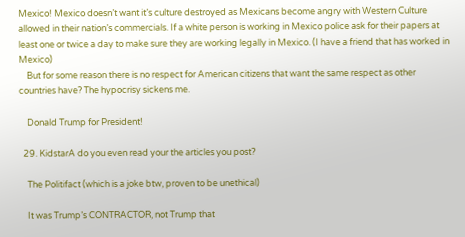Mexico! Mexico doesn’t want it’s culture destroyed as Mexicans become angry with Western Culture allowed in their nation’s commercials. If a white person is working in Mexico police ask for their papers at least one or twice a day to make sure they are working legally in Mexico. (I have a friend that has worked in Mexico)
    But for some reason there is no respect for American citizens that want the same respect as other countries have? The hypocrisy sickens me.

    Donald Trump for President!

  29. KidstarA do you even read your the articles you post?

    The Politifact (which is a joke btw, proven to be unethical)

    It was Trump’s CONTRACTOR, not Trump that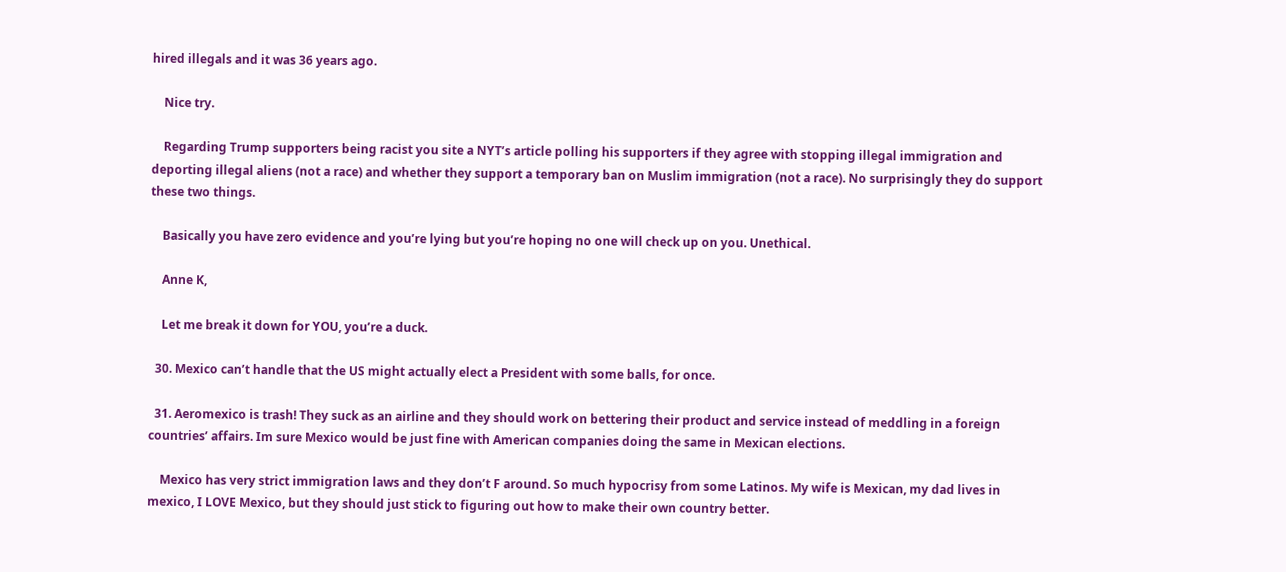hired illegals and it was 36 years ago.

    Nice try.

    Regarding Trump supporters being racist you site a NYT’s article polling his supporters if they agree with stopping illegal immigration and deporting illegal aliens (not a race) and whether they support a temporary ban on Muslim immigration (not a race). No surprisingly they do support these two things.

    Basically you have zero evidence and you’re lying but you’re hoping no one will check up on you. Unethical.

    Anne K,

    Let me break it down for YOU, you’re a duck.

  30. Mexico can’t handle that the US might actually elect a President with some balls, for once.

  31. Aeromexico is trash! They suck as an airline and they should work on bettering their product and service instead of meddling in a foreign countries’ affairs. Im sure Mexico would be just fine with American companies doing the same in Mexican elections.

    Mexico has very strict immigration laws and they don’t F around. So much hypocrisy from some Latinos. My wife is Mexican, my dad lives in mexico, I LOVE Mexico, but they should just stick to figuring out how to make their own country better.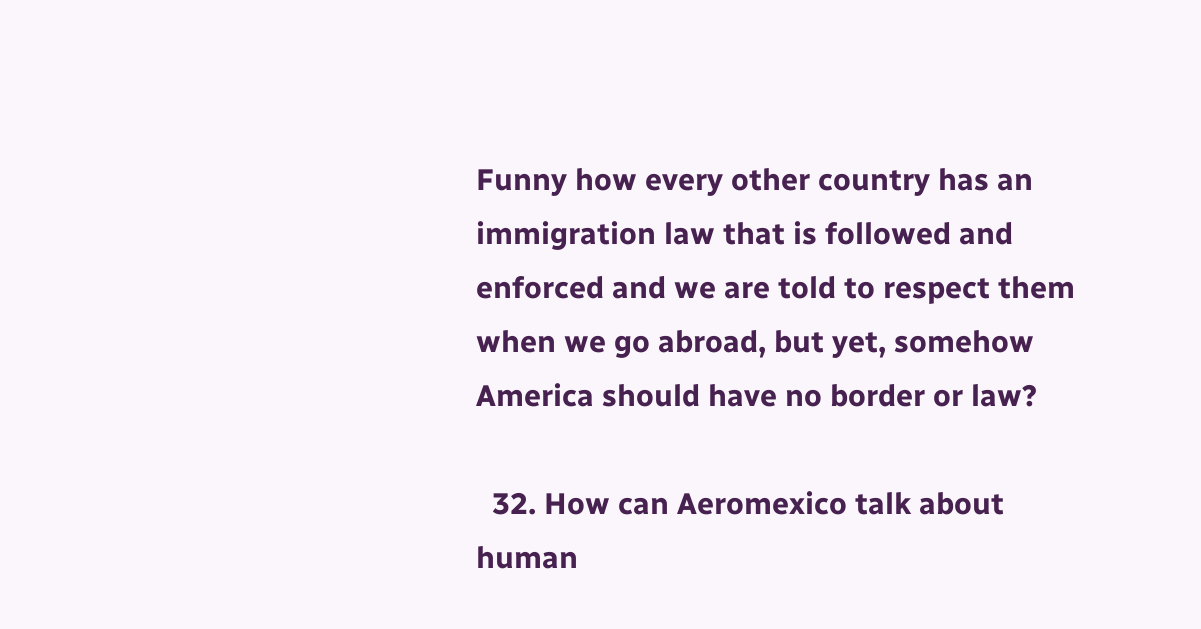Funny how every other country has an immigration law that is followed and enforced and we are told to respect them when we go abroad, but yet, somehow America should have no border or law?

  32. How can Aeromexico talk about human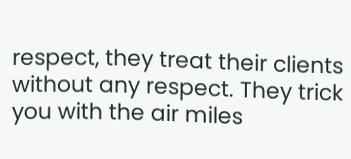respect, they treat their clients without any respect. They trick you with the air miles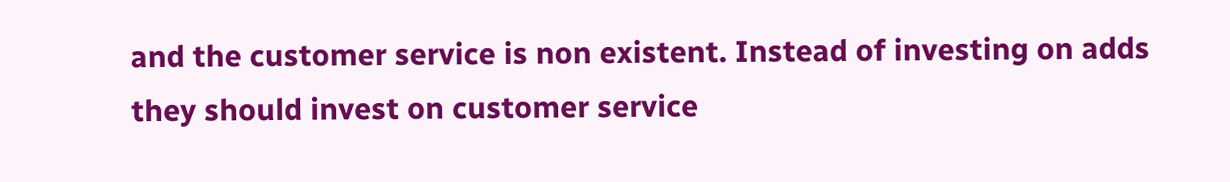and the customer service is non existent. Instead of investing on adds they should invest on customer service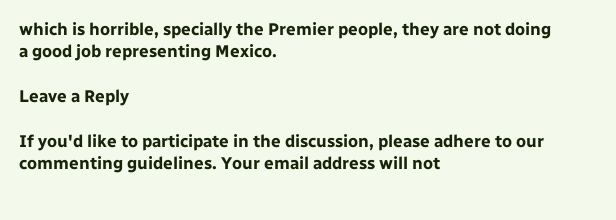which is horrible, specially the Premier people, they are not doing a good job representing Mexico.

Leave a Reply

If you'd like to participate in the discussion, please adhere to our commenting guidelines. Your email address will not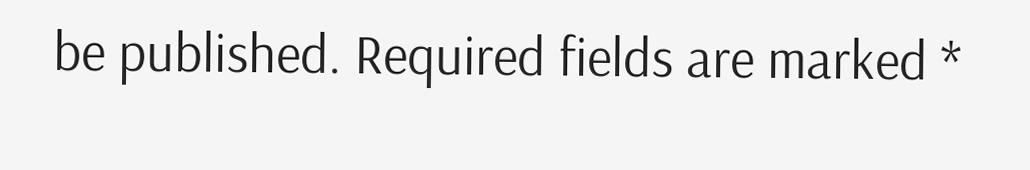be published. Required fields are marked *